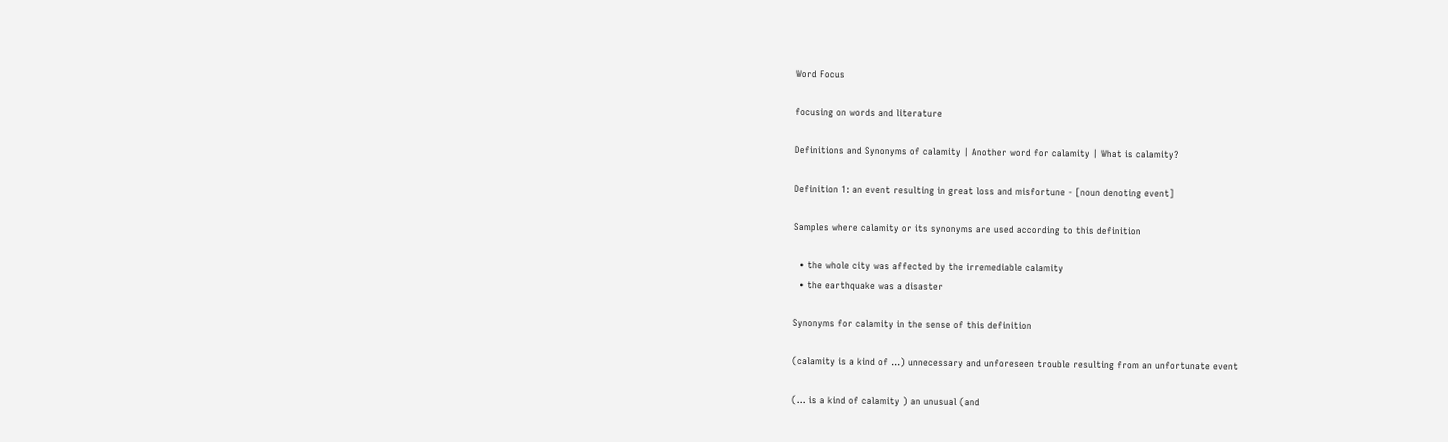Word Focus

focusing on words and literature

Definitions and Synonyms of calamity | Another word for calamity | What is calamity?

Definition 1: an event resulting in great loss and misfortune - [noun denoting event]

Samples where calamity or its synonyms are used according to this definition

  • the whole city was affected by the irremediable calamity
  • the earthquake was a disaster

Synonyms for calamity in the sense of this definition

(calamity is a kind of ...) unnecessary and unforeseen trouble resulting from an unfortunate event

(... is a kind of calamity ) an unusual (and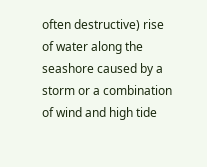often destructive) rise of water along the seashore caused by a storm or a combination of wind and high tide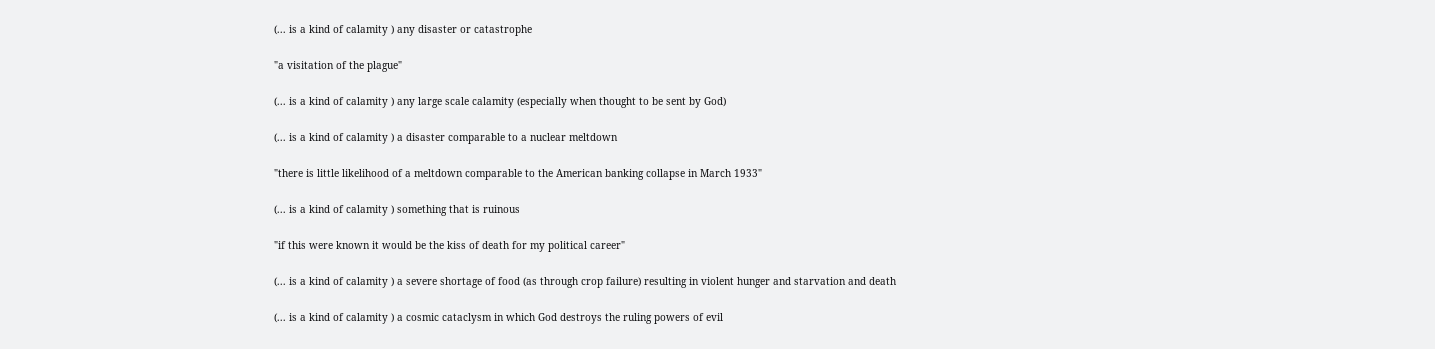(... is a kind of calamity ) any disaster or catastrophe

"a visitation of the plague"

(... is a kind of calamity ) any large scale calamity (especially when thought to be sent by God)

(... is a kind of calamity ) a disaster comparable to a nuclear meltdown

"there is little likelihood of a meltdown comparable to the American banking collapse in March 1933"

(... is a kind of calamity ) something that is ruinous

"if this were known it would be the kiss of death for my political career"

(... is a kind of calamity ) a severe shortage of food (as through crop failure) resulting in violent hunger and starvation and death

(... is a kind of calamity ) a cosmic cataclysm in which God destroys the ruling powers of evil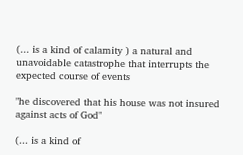(... is a kind of calamity ) a natural and unavoidable catastrophe that interrupts the expected course of events

"he discovered that his house was not insured against acts of God"

(... is a kind of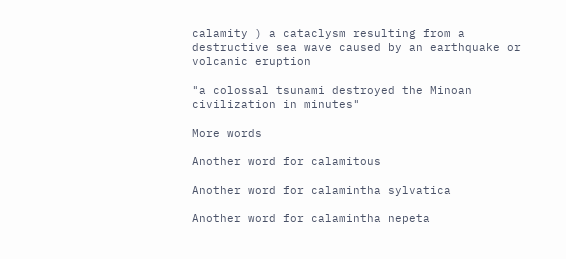calamity ) a cataclysm resulting from a destructive sea wave caused by an earthquake or volcanic eruption

"a colossal tsunami destroyed the Minoan civilization in minutes"

More words

Another word for calamitous

Another word for calamintha sylvatica

Another word for calamintha nepeta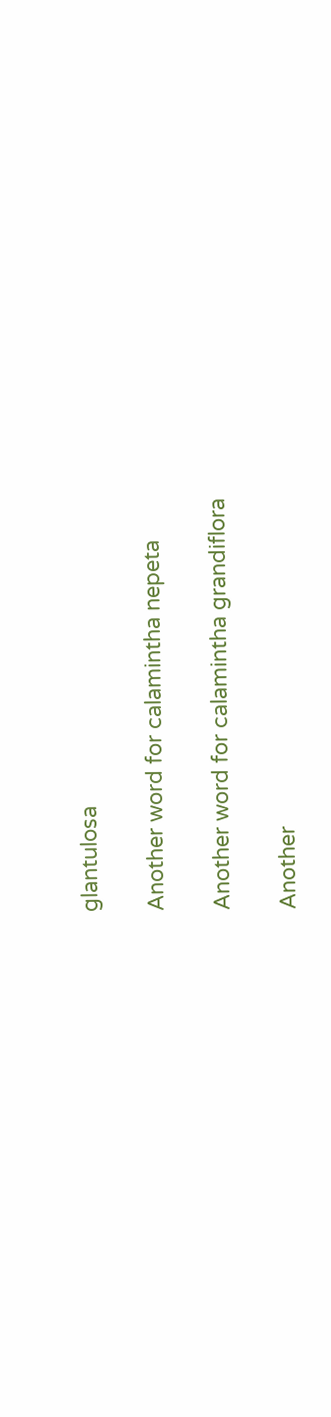glantulosa

Another word for calamintha nepeta

Another word for calamintha grandiflora

Another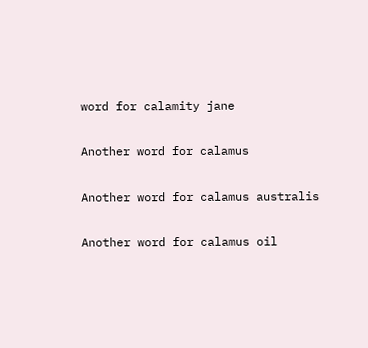word for calamity jane

Another word for calamus

Another word for calamus australis

Another word for calamus oil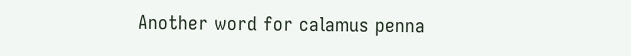Another word for calamus penna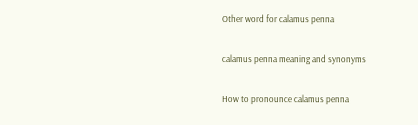Other word for calamus penna

calamus penna meaning and synonyms

How to pronounce calamus penna